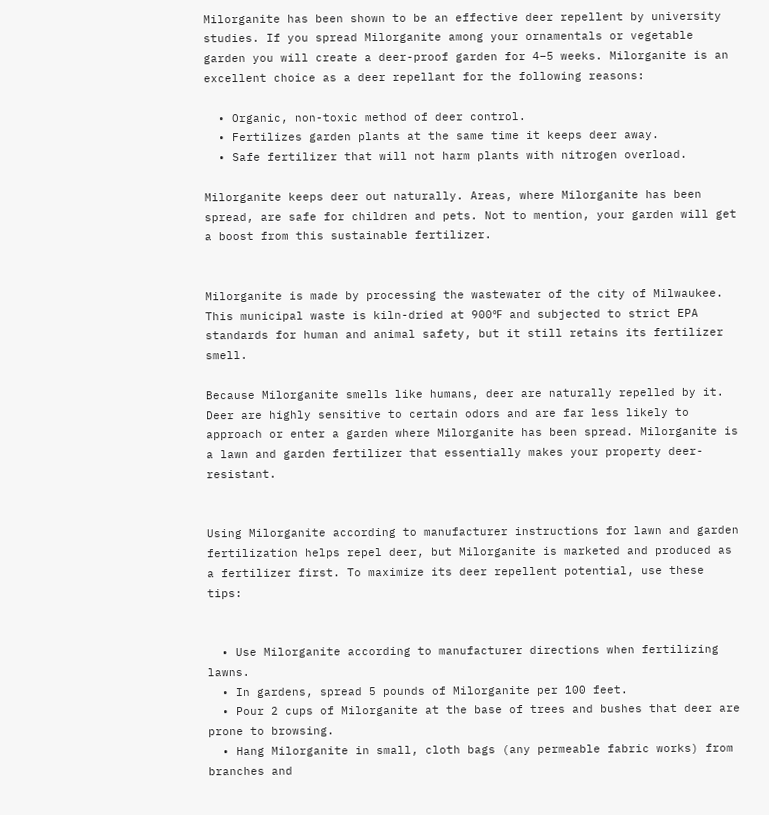Milorganite has been shown to be an effective deer repellent by university studies. If you spread Milorganite among your ornamentals or vegetable garden you will create a deer-proof garden for 4–5 weeks. Milorganite is an excellent choice as a deer repellant for the following reasons:

  • Organic, non-toxic method of deer control.
  • Fertilizes garden plants at the same time it keeps deer away.
  • Safe fertilizer that will not harm plants with nitrogen overload.

Milorganite keeps deer out naturally. Areas, where Milorganite has been spread, are safe for children and pets. Not to mention, your garden will get a boost from this sustainable fertilizer.


Milorganite is made by processing the wastewater of the city of Milwaukee. This municipal waste is kiln-dried at 900℉ and subjected to strict EPA standards for human and animal safety, but it still retains its fertilizer smell.

Because Milorganite smells like humans, deer are naturally repelled by it. Deer are highly sensitive to certain odors and are far less likely to approach or enter a garden where Milorganite has been spread. Milorganite is a lawn and garden fertilizer that essentially makes your property deer-resistant.


Using Milorganite according to manufacturer instructions for lawn and garden fertilization helps repel deer, but Milorganite is marketed and produced as a fertilizer first. To maximize its deer repellent potential, use these tips:


  • Use Milorganite according to manufacturer directions when fertilizing lawns.
  • In gardens, spread 5 pounds of Milorganite per 100 feet.
  • Pour 2 cups of Milorganite at the base of trees and bushes that deer are prone to browsing.
  • Hang Milorganite in small, cloth bags (any permeable fabric works) from branches and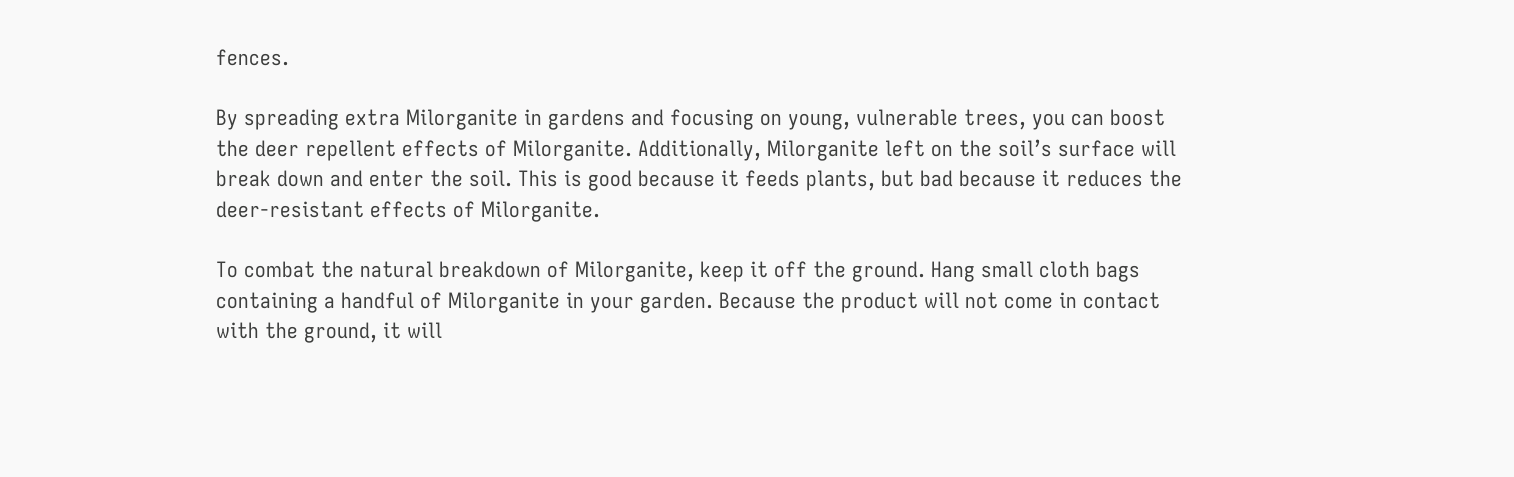fences.

By spreading extra Milorganite in gardens and focusing on young, vulnerable trees, you can boost the deer repellent effects of Milorganite. Additionally, Milorganite left on the soil’s surface will break down and enter the soil. This is good because it feeds plants, but bad because it reduces the deer-resistant effects of Milorganite.

To combat the natural breakdown of Milorganite, keep it off the ground. Hang small cloth bags containing a handful of Milorganite in your garden. Because the product will not come in contact with the ground, it will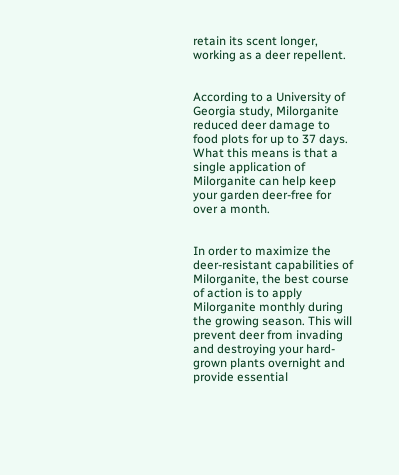retain its scent longer, working as a deer repellent.


According to a University of Georgia study, Milorganite reduced deer damage to food plots for up to 37 days. What this means is that a single application of Milorganite can help keep your garden deer-free for over a month.


In order to maximize the deer-resistant capabilities of Milorganite, the best course of action is to apply Milorganite monthly during the growing season. This will prevent deer from invading and destroying your hard-grown plants overnight and provide essential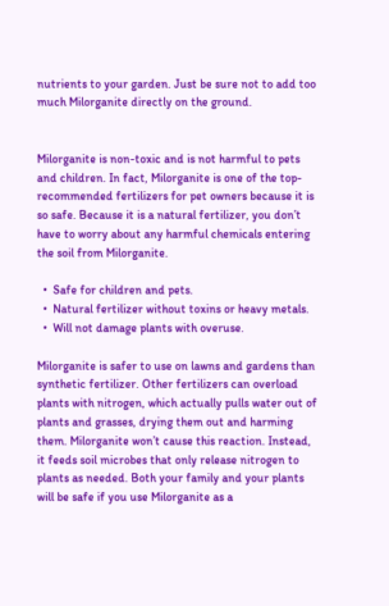nutrients to your garden. Just be sure not to add too much Milorganite directly on the ground.


Milorganite is non-toxic and is not harmful to pets and children. In fact, Milorganite is one of the top-recommended fertilizers for pet owners because it is so safe. Because it is a natural fertilizer, you don’t have to worry about any harmful chemicals entering the soil from Milorganite.

  •  Safe for children and pets.
  •  Natural fertilizer without toxins or heavy metals.
  •  Will not damage plants with overuse.

Milorganite is safer to use on lawns and gardens than synthetic fertilizer. Other fertilizers can overload plants with nitrogen, which actually pulls water out of plants and grasses, drying them out and harming them. Milorganite won’t cause this reaction. Instead, it feeds soil microbes that only release nitrogen to plants as needed. Both your family and your plants will be safe if you use Milorganite as a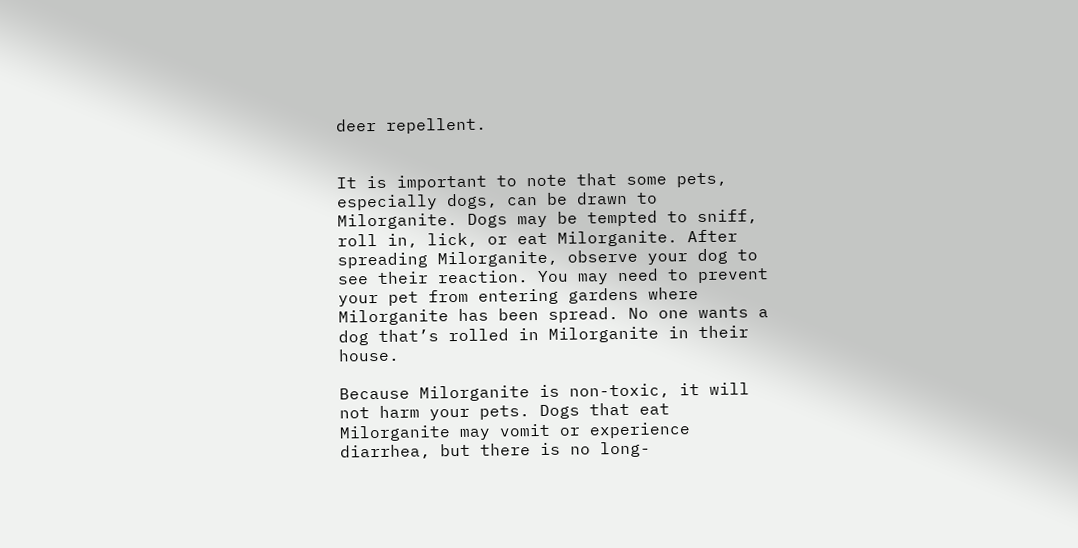deer repellent.


It is important to note that some pets, especially dogs, can be drawn to Milorganite. Dogs may be tempted to sniff, roll in, lick, or eat Milorganite. After spreading Milorganite, observe your dog to see their reaction. You may need to prevent your pet from entering gardens where Milorganite has been spread. No one wants a dog that’s rolled in Milorganite in their house.

Because Milorganite is non-toxic, it will not harm your pets. Dogs that eat Milorganite may vomit or experience diarrhea, but there is no long-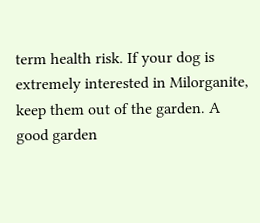term health risk. If your dog is extremely interested in Milorganite, keep them out of the garden. A good garden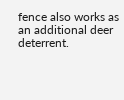fence also works as an additional deer deterrent.